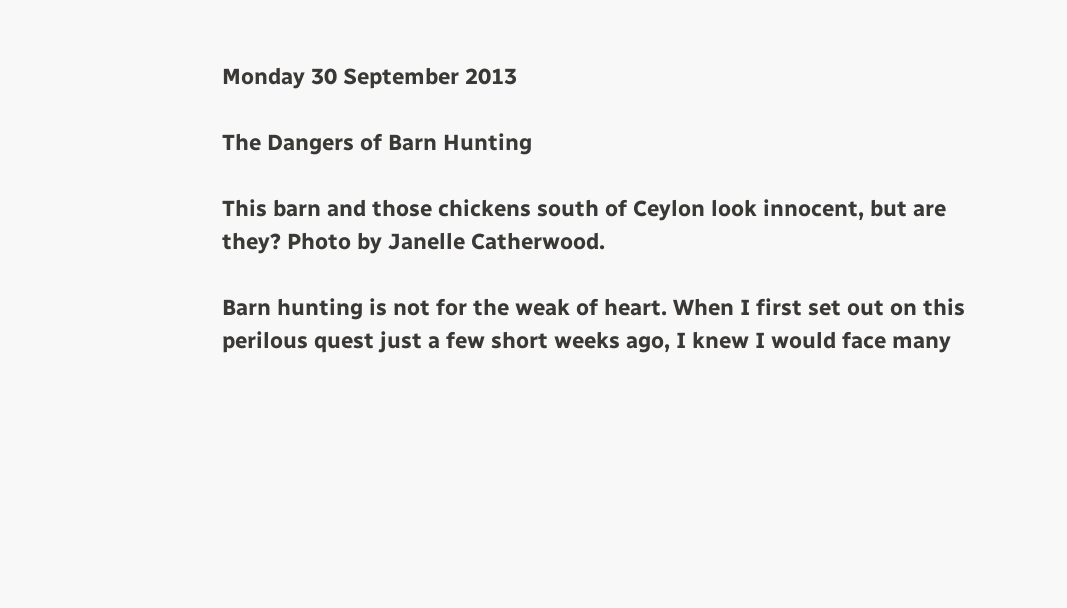Monday 30 September 2013

The Dangers of Barn Hunting

This barn and those chickens south of Ceylon look innocent, but are they? Photo by Janelle Catherwood.

Barn hunting is not for the weak of heart. When I first set out on this perilous quest just a few short weeks ago, I knew I would face many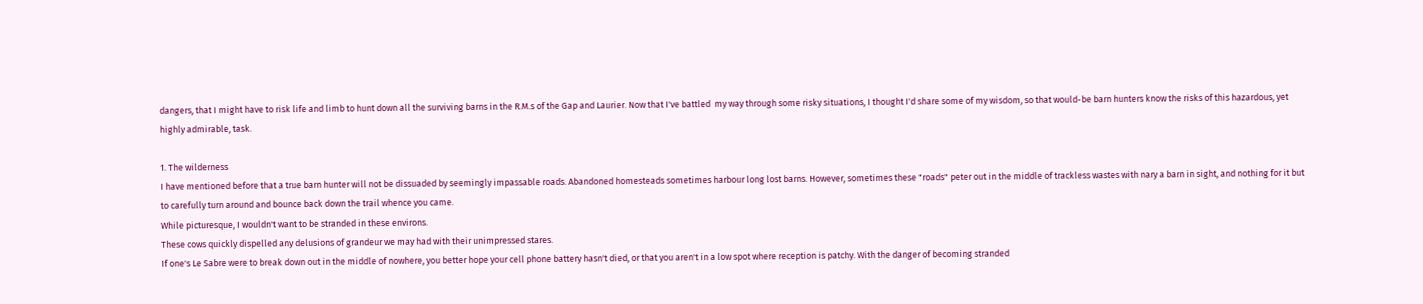dangers, that I might have to risk life and limb to hunt down all the surviving barns in the R.M.s of the Gap and Laurier. Now that I've battled  my way through some risky situations, I thought I'd share some of my wisdom, so that would-be barn hunters know the risks of this hazardous, yet highly admirable, task.

1. The wilderness
I have mentioned before that a true barn hunter will not be dissuaded by seemingly impassable roads. Abandoned homesteads sometimes harbour long lost barns. However, sometimes these "roads" peter out in the middle of trackless wastes with nary a barn in sight, and nothing for it but to carefully turn around and bounce back down the trail whence you came.
While picturesque, I wouldn't want to be stranded in these environs.
These cows quickly dispelled any delusions of grandeur we may had with their unimpressed stares.
If one's Le Sabre were to break down out in the middle of nowhere, you better hope your cell phone battery hasn't died, or that you aren't in a low spot where reception is patchy. With the danger of becoming stranded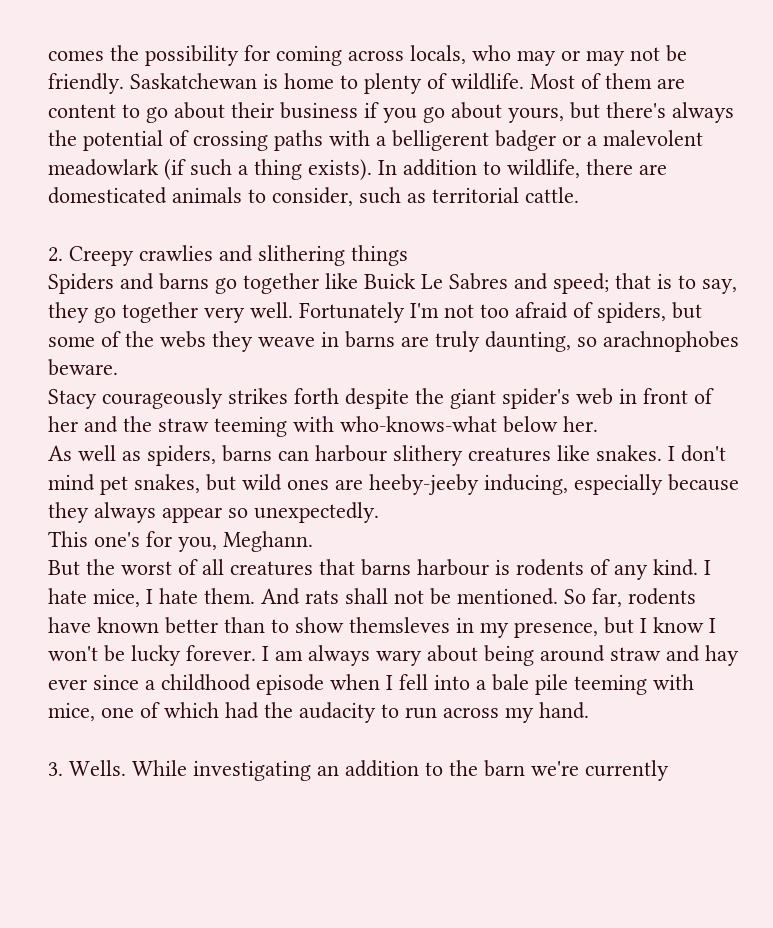comes the possibility for coming across locals, who may or may not be friendly. Saskatchewan is home to plenty of wildlife. Most of them are content to go about their business if you go about yours, but there's always the potential of crossing paths with a belligerent badger or a malevolent meadowlark (if such a thing exists). In addition to wildlife, there are domesticated animals to consider, such as territorial cattle.

2. Creepy crawlies and slithering things
Spiders and barns go together like Buick Le Sabres and speed; that is to say, they go together very well. Fortunately I'm not too afraid of spiders, but some of the webs they weave in barns are truly daunting, so arachnophobes beware.
Stacy courageously strikes forth despite the giant spider's web in front of her and the straw teeming with who-knows-what below her.
As well as spiders, barns can harbour slithery creatures like snakes. I don't mind pet snakes, but wild ones are heeby-jeeby inducing, especially because they always appear so unexpectedly.
This one's for you, Meghann.
But the worst of all creatures that barns harbour is rodents of any kind. I hate mice, I hate them. And rats shall not be mentioned. So far, rodents have known better than to show themsleves in my presence, but I know I won't be lucky forever. I am always wary about being around straw and hay ever since a childhood episode when I fell into a bale pile teeming with mice, one of which had the audacity to run across my hand.

3. Wells. While investigating an addition to the barn we're currently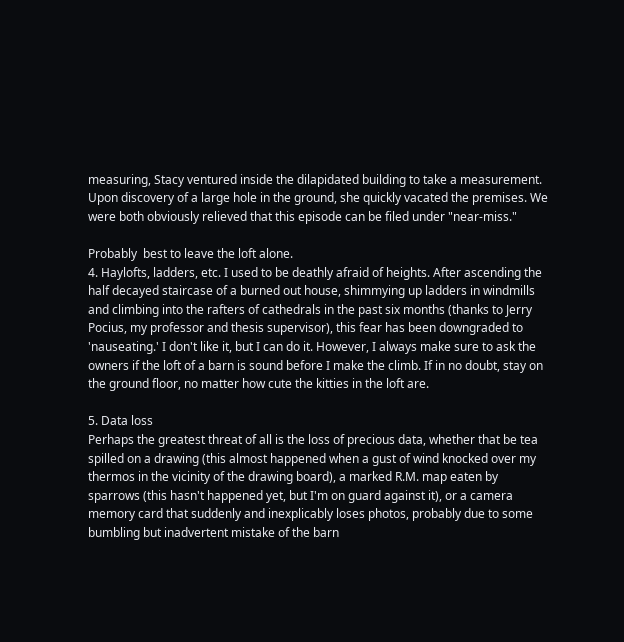measuring, Stacy ventured inside the dilapidated building to take a measurement. Upon discovery of a large hole in the ground, she quickly vacated the premises. We were both obviously relieved that this episode can be filed under "near-miss."

Probably  best to leave the loft alone.
4. Haylofts, ladders, etc. I used to be deathly afraid of heights. After ascending the half decayed staircase of a burned out house, shimmying up ladders in windmills and climbing into the rafters of cathedrals in the past six months (thanks to Jerry Pocius, my professor and thesis supervisor), this fear has been downgraded to 'nauseating.' I don't like it, but I can do it. However, I always make sure to ask the owners if the loft of a barn is sound before I make the climb. If in no doubt, stay on the ground floor, no matter how cute the kitties in the loft are.

5. Data loss
Perhaps the greatest threat of all is the loss of precious data, whether that be tea spilled on a drawing (this almost happened when a gust of wind knocked over my thermos in the vicinity of the drawing board), a marked R.M. map eaten by sparrows (this hasn't happened yet, but I'm on guard against it), or a camera memory card that suddenly and inexplicably loses photos, probably due to some bumbling but inadvertent mistake of the barn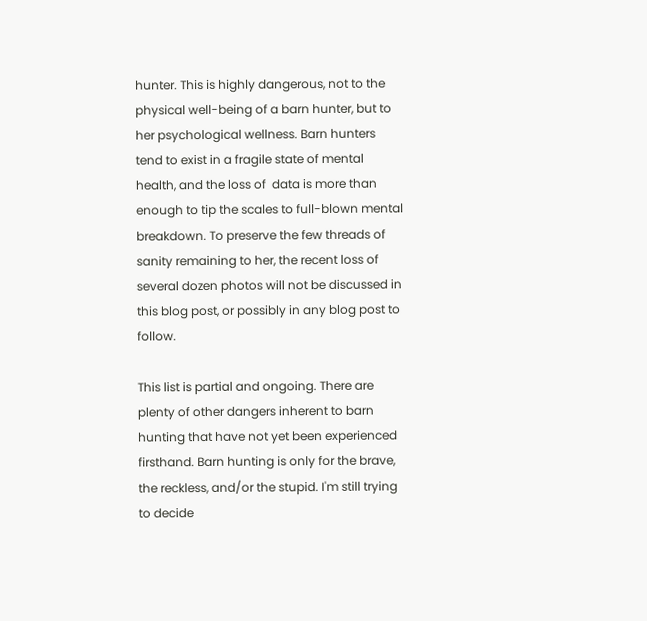hunter. This is highly dangerous, not to the physical well-being of a barn hunter, but to her psychological wellness. Barn hunters tend to exist in a fragile state of mental health, and the loss of  data is more than enough to tip the scales to full-blown mental breakdown. To preserve the few threads of sanity remaining to her, the recent loss of several dozen photos will not be discussed in this blog post, or possibly in any blog post to follow.

This list is partial and ongoing. There are plenty of other dangers inherent to barn hunting that have not yet been experienced firsthand. Barn hunting is only for the brave, the reckless, and/or the stupid. I'm still trying to decide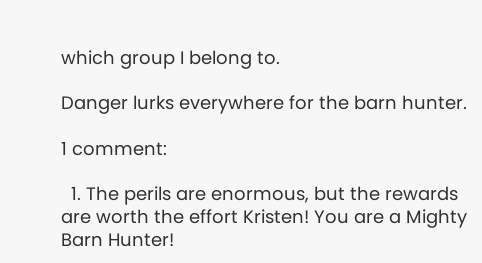which group I belong to.

Danger lurks everywhere for the barn hunter.

1 comment:

  1. The perils are enormous, but the rewards are worth the effort Kristen! You are a Mighty Barn Hunter!